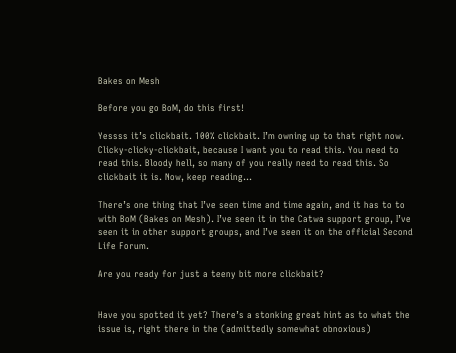Bakes on Mesh

Before you go BoM, do this first!

Yessss it’s clickbait. 100% clickbait. I’m owning up to that right now. Clicky-clicky-clickbait, because I want you to read this. You need to read this. Bloody hell, so many of you really need to read this. So clickbait it is. Now, keep reading…

There’s one thing that I’ve seen time and time again, and it has to to with BoM (Bakes on Mesh). I’ve seen it in the Catwa support group, I’ve seen it in other support groups, and I’ve seen it on the official Second Life Forum.

Are you ready for just a teeny bit more clickbait?


Have you spotted it yet? There’s a stonking great hint as to what the issue is, right there in the (admittedly somewhat obnoxious)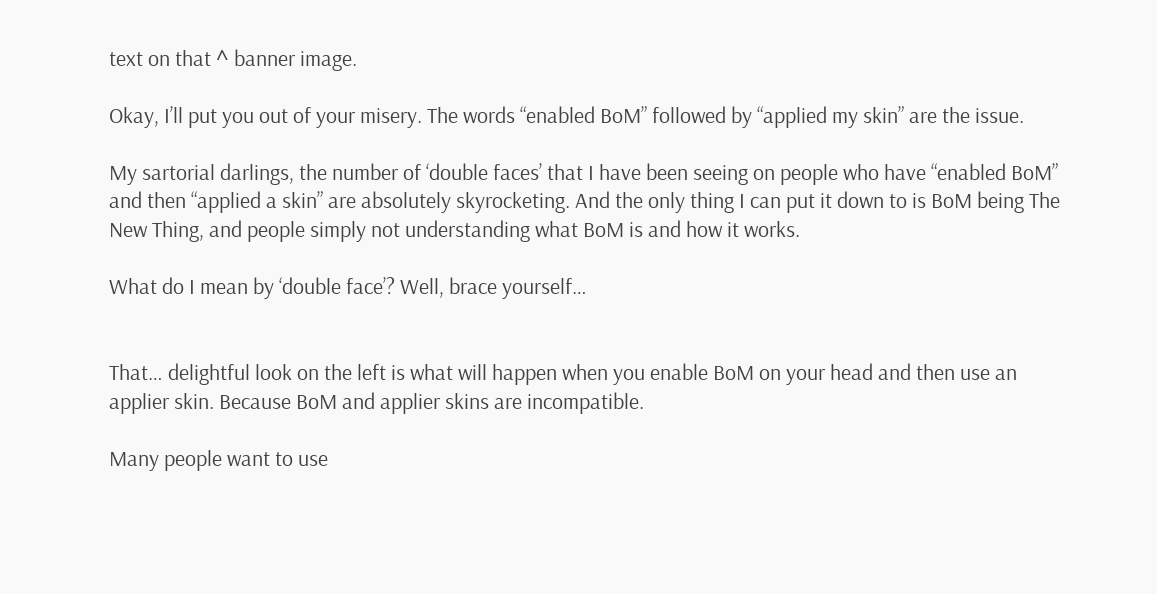text on that ^ banner image.

Okay, I’ll put you out of your misery. The words “enabled BoM” followed by “applied my skin” are the issue.

My sartorial darlings, the number of ‘double faces’ that I have been seeing on people who have “enabled BoM” and then “applied a skin” are absolutely skyrocketing. And the only thing I can put it down to is BoM being The New Thing, and people simply not understanding what BoM is and how it works.

What do I mean by ‘double face’? Well, brace yourself…


That… delightful look on the left is what will happen when you enable BoM on your head and then use an applier skin. Because BoM and applier skins are incompatible.

Many people want to use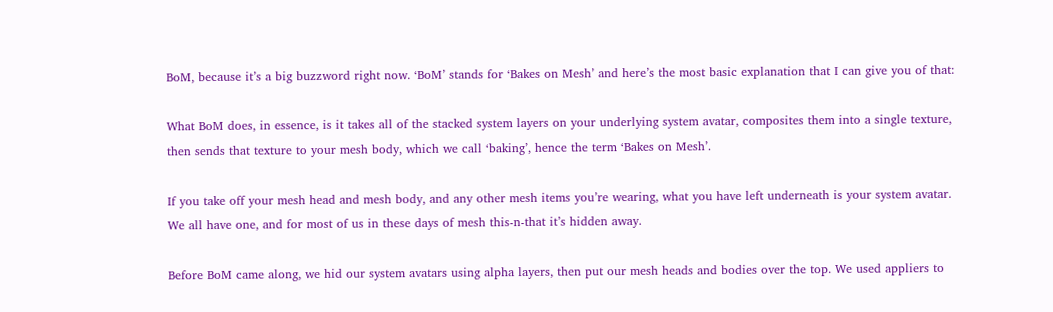BoM, because it’s a big buzzword right now. ‘BoM’ stands for ‘Bakes on Mesh’ and here’s the most basic explanation that I can give you of that:

What BoM does, in essence, is it takes all of the stacked system layers on your underlying system avatar, composites them into a single texture, then sends that texture to your mesh body, which we call ‘baking’, hence the term ‘Bakes on Mesh’.

If you take off your mesh head and mesh body, and any other mesh items you’re wearing, what you have left underneath is your system avatar. We all have one, and for most of us in these days of mesh this-n-that it’s hidden away.

Before BoM came along, we hid our system avatars using alpha layers, then put our mesh heads and bodies over the top. We used appliers to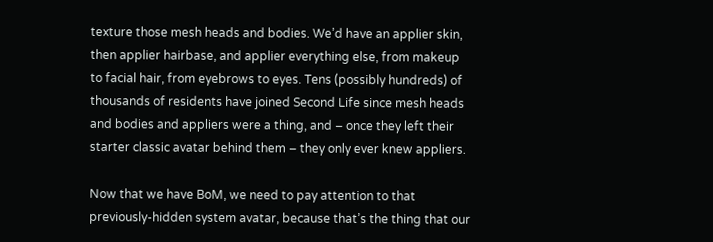texture those mesh heads and bodies. We’d have an applier skin, then applier hairbase, and applier everything else, from makeup to facial hair, from eyebrows to eyes. Tens (possibly hundreds) of thousands of residents have joined Second Life since mesh heads and bodies and appliers were a thing, and – once they left their starter classic avatar behind them – they only ever knew appliers.

Now that we have BoM, we need to pay attention to that previously-hidden system avatar, because that’s the thing that our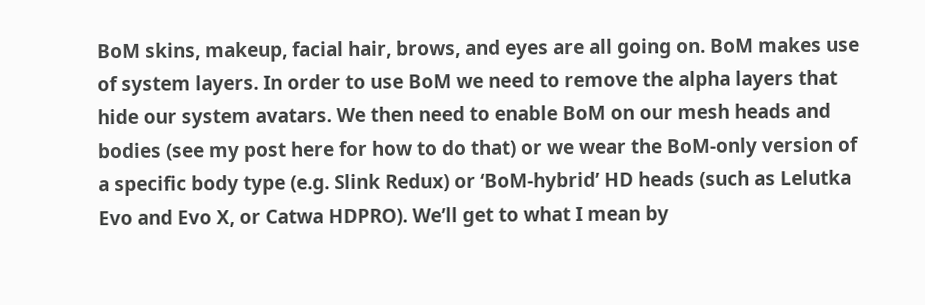BoM skins, makeup, facial hair, brows, and eyes are all going on. BoM makes use of system layers. In order to use BoM we need to remove the alpha layers that hide our system avatars. We then need to enable BoM on our mesh heads and bodies (see my post here for how to do that) or we wear the BoM-only version of a specific body type (e.g. Slink Redux) or ‘BoM-hybrid’ HD heads (such as Lelutka Evo and Evo X, or Catwa HDPRO). We’ll get to what I mean by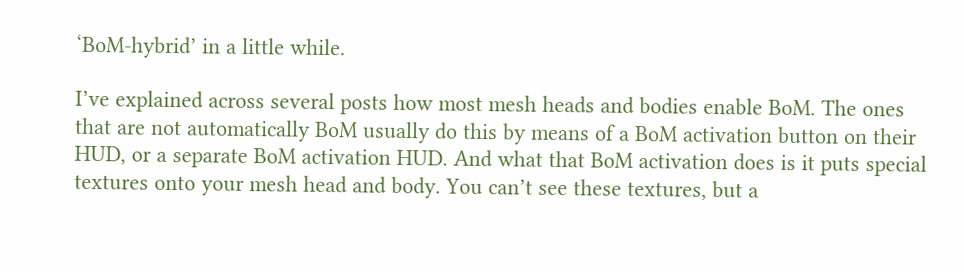‘BoM-hybrid’ in a little while.

I’ve explained across several posts how most mesh heads and bodies enable BoM. The ones that are not automatically BoM usually do this by means of a BoM activation button on their HUD, or a separate BoM activation HUD. And what that BoM activation does is it puts special textures onto your mesh head and body. You can’t see these textures, but a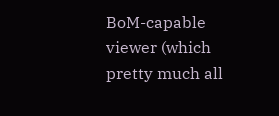BoM-capable viewer (which pretty much all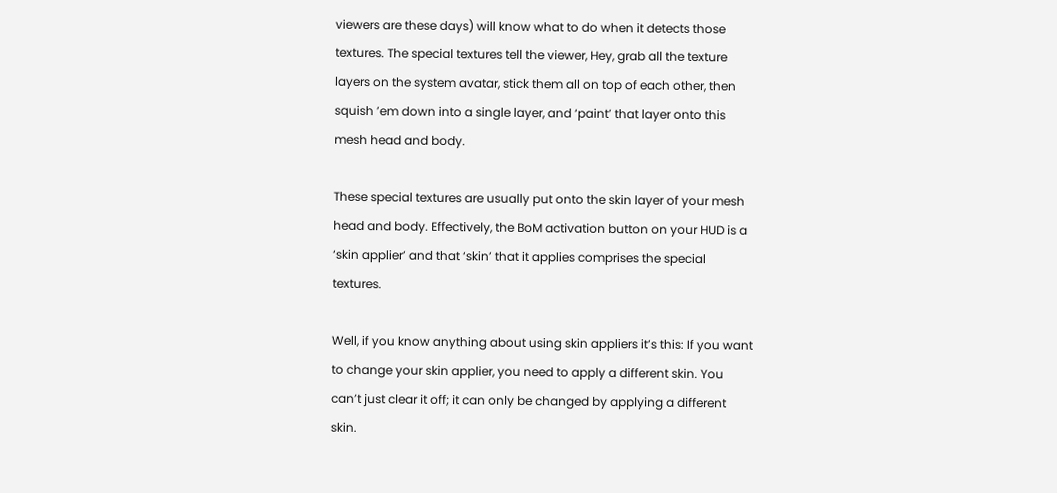viewers are these days) will know what to do when it detects those textures. The special textures tell the viewer, Hey, grab all the texture layers on the system avatar, stick them all on top of each other, then squish ’em down into a single layer, and ‘paint’ that layer onto this mesh head and body.

These special textures are usually put onto the skin layer of your mesh head and body. Effectively, the BoM activation button on your HUD is a ‘skin applier’ and that ‘skin’ that it applies comprises the special textures.

Well, if you know anything about using skin appliers it’s this: If you want to change your skin applier, you need to apply a different skin. You can’t just clear it off; it can only be changed by applying a different skin.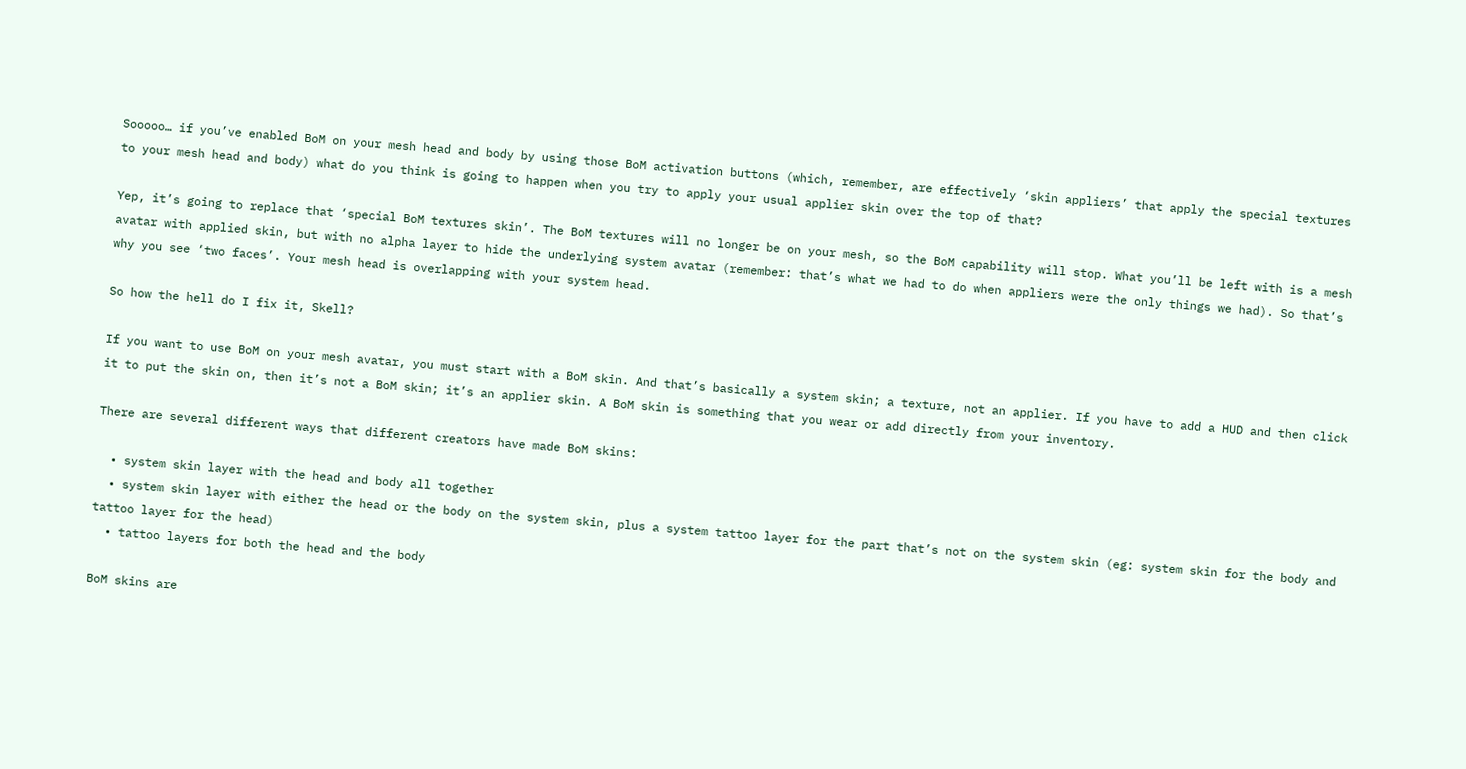Sooooo… if you’ve enabled BoM on your mesh head and body by using those BoM activation buttons (which, remember, are effectively ‘skin appliers’ that apply the special textures to your mesh head and body) what do you think is going to happen when you try to apply your usual applier skin over the top of that?

Yep, it’s going to replace that ‘special BoM textures skin’. The BoM textures will no longer be on your mesh, so the BoM capability will stop. What you’ll be left with is a mesh avatar with applied skin, but with no alpha layer to hide the underlying system avatar (remember: that’s what we had to do when appliers were the only things we had). So that’s why you see ‘two faces’. Your mesh head is overlapping with your system head.

So how the hell do I fix it, Skell?

If you want to use BoM on your mesh avatar, you must start with a BoM skin. And that’s basically a system skin; a texture, not an applier. If you have to add a HUD and then click it to put the skin on, then it’s not a BoM skin; it’s an applier skin. A BoM skin is something that you wear or add directly from your inventory.

There are several different ways that different creators have made BoM skins:

  • system skin layer with the head and body all together
  • system skin layer with either the head or the body on the system skin, plus a system tattoo layer for the part that’s not on the system skin (eg: system skin for the body and tattoo layer for the head)
  • tattoo layers for both the head and the body

BoM skins are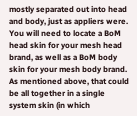mostly separated out into head and body, just as appliers were. You will need to locate a BoM head skin for your mesh head brand, as well as a BoM body skin for your mesh body brand. As mentioned above, that could be all together in a single system skin (in which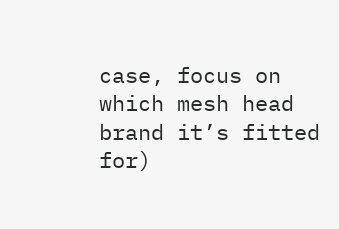case, focus on which mesh head brand it’s fitted for)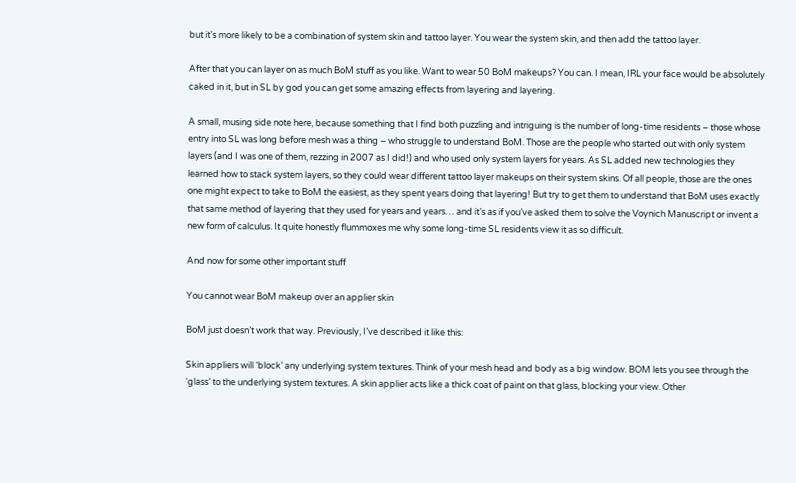but it’s more likely to be a combination of system skin and tattoo layer. You wear the system skin, and then add the tattoo layer.

After that you can layer on as much BoM stuff as you like. Want to wear 50 BoM makeups? You can. I mean, IRL your face would be absolutely caked in it, but in SL by god you can get some amazing effects from layering and layering.

A small, musing side note here, because something that I find both puzzling and intriguing is the number of long-time residents – those whose entry into SL was long before mesh was a thing – who struggle to understand BoM. Those are the people who started out with only system layers (and I was one of them, rezzing in 2007 as I did!) and who used only system layers for years. As SL added new technologies they learned how to stack system layers, so they could wear different tattoo layer makeups on their system skins. Of all people, those are the ones one might expect to take to BoM the easiest, as they spent years doing that layering! But try to get them to understand that BoM uses exactly that same method of layering that they used for years and years… and it’s as if you’ve asked them to solve the Voynich Manuscript or invent a new form of calculus. It quite honestly flummoxes me why some long-time SL residents view it as so difficult.

And now for some other important stuff

You cannot wear BoM makeup over an applier skin

BoM just doesn’t work that way. Previously, I’ve described it like this:

Skin appliers will ‘block’ any underlying system textures. Think of your mesh head and body as a big window. BOM lets you see through the ‘glass’ to the underlying system textures. A skin applier acts like a thick coat of paint on that glass, blocking your view. Other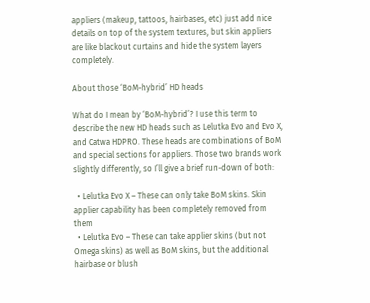appliers (makeup, tattoos, hairbases, etc) just add nice details on top of the system textures, but skin appliers are like blackout curtains and hide the system layers completely.

About those ‘BoM-hybrid’ HD heads

What do I mean by ‘BoM-hybrid’? I use this term to describe the new HD heads such as Lelutka Evo and Evo X, and Catwa HDPRO. These heads are combinations of BoM and special sections for appliers. Those two brands work slightly differently, so I’ll give a brief run-down of both:

  • Lelutka Evo X – These can only take BoM skins. Skin applier capability has been completely removed from them
  • Lelutka Evo – These can take applier skins (but not Omega skins) as well as BoM skins, but the additional hairbase or blush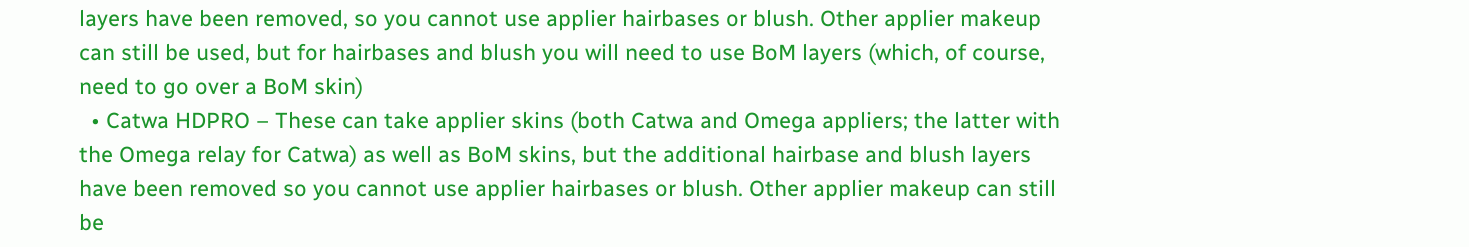layers have been removed, so you cannot use applier hairbases or blush. Other applier makeup can still be used, but for hairbases and blush you will need to use BoM layers (which, of course, need to go over a BoM skin)
  • Catwa HDPRO – These can take applier skins (both Catwa and Omega appliers; the latter with the Omega relay for Catwa) as well as BoM skins, but the additional hairbase and blush layers have been removed so you cannot use applier hairbases or blush. Other applier makeup can still be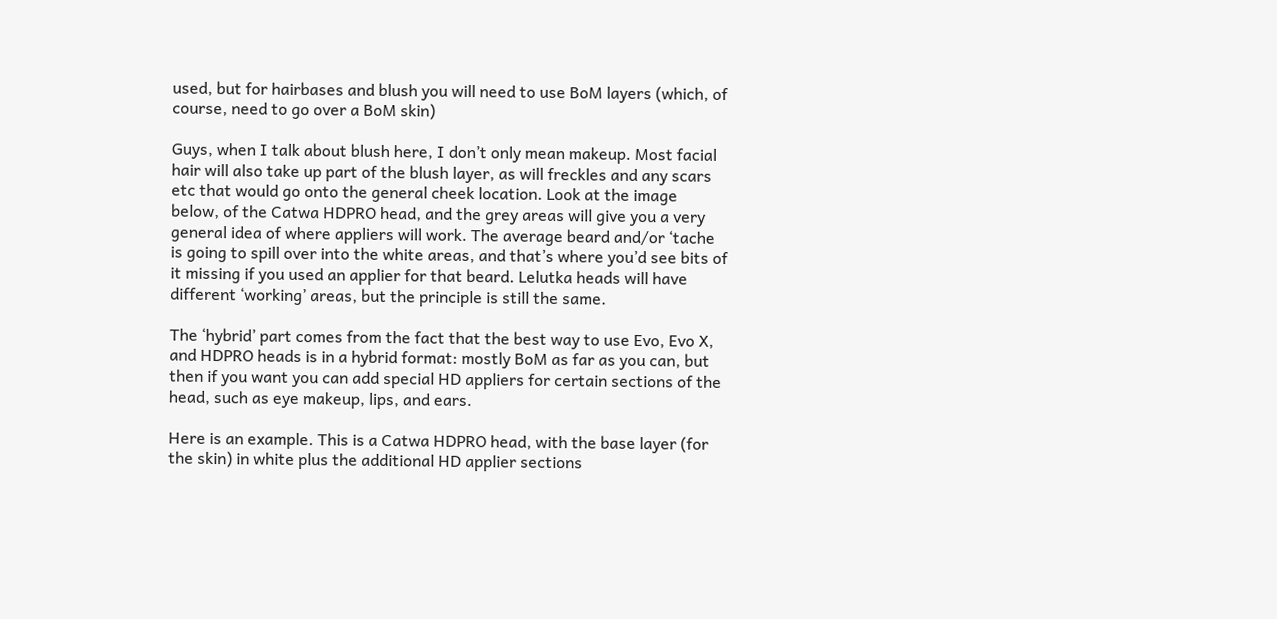used, but for hairbases and blush you will need to use BoM layers (which, of course, need to go over a BoM skin)

Guys, when I talk about blush here, I don’t only mean makeup. Most facial hair will also take up part of the blush layer, as will freckles and any scars etc that would go onto the general cheek location. Look at the image below, of the Catwa HDPRO head, and the grey areas will give you a very general idea of where appliers will work. The average beard and/or ‘tache is going to spill over into the white areas, and that’s where you’d see bits of it missing if you used an applier for that beard. Lelutka heads will have different ‘working’ areas, but the principle is still the same.

The ‘hybrid’ part comes from the fact that the best way to use Evo, Evo X, and HDPRO heads is in a hybrid format: mostly BoM as far as you can, but then if you want you can add special HD appliers for certain sections of the head, such as eye makeup, lips, and ears.

Here is an example. This is a Catwa HDPRO head, with the base layer (for the skin) in white plus the additional HD applier sections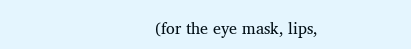(for the eye mask, lips,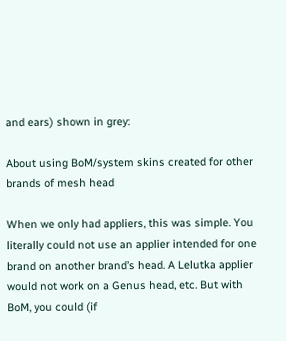and ears) shown in grey:

About using BoM/system skins created for other brands of mesh head

When we only had appliers, this was simple. You literally could not use an applier intended for one brand on another brand’s head. A Lelutka applier would not work on a Genus head, etc. But with BoM, you could (if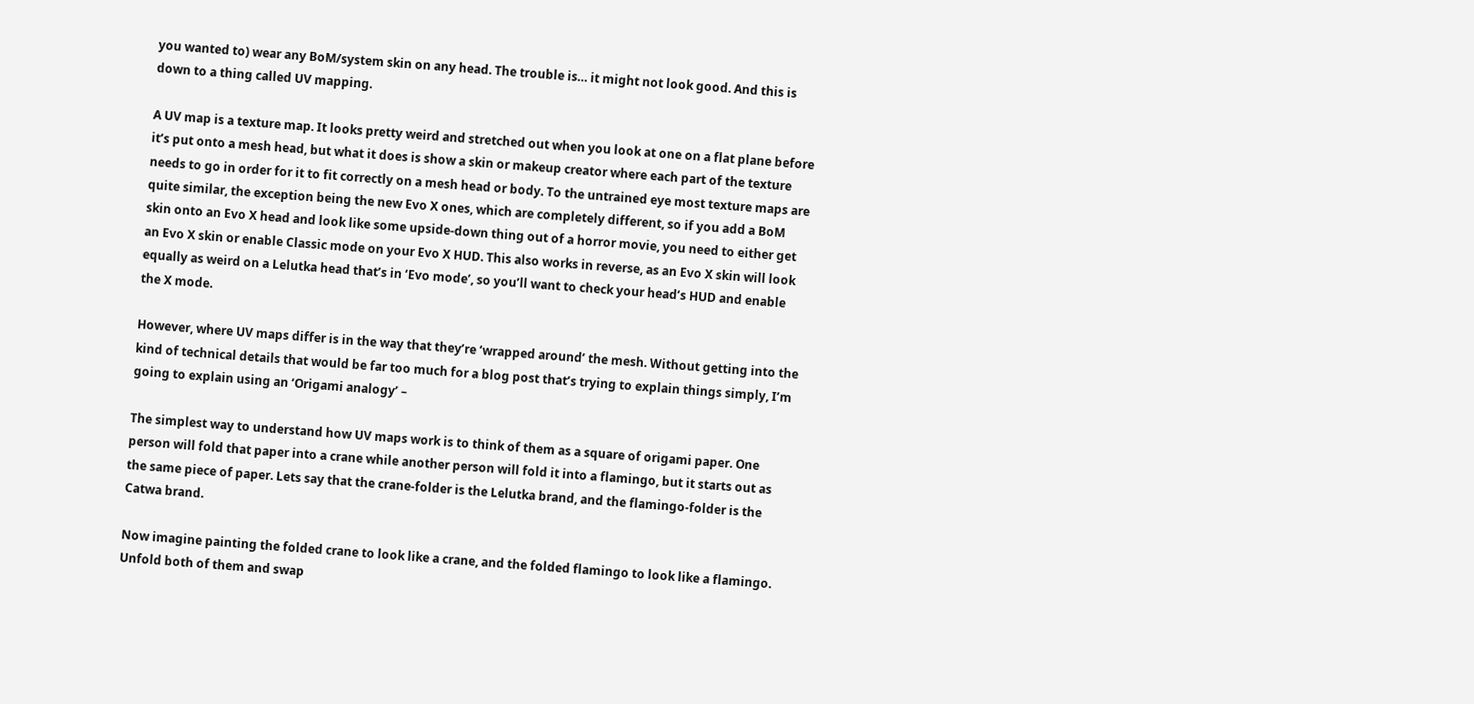you wanted to) wear any BoM/system skin on any head. The trouble is… it might not look good. And this is down to a thing called UV mapping.

A UV map is a texture map. It looks pretty weird and stretched out when you look at one on a flat plane before it’s put onto a mesh head, but what it does is show a skin or makeup creator where each part of the texture needs to go in order for it to fit correctly on a mesh head or body. To the untrained eye most texture maps are quite similar, the exception being the new Evo X ones, which are completely different, so if you add a BoM skin onto an Evo X head and look like some upside-down thing out of a horror movie, you need to either get an Evo X skin or enable Classic mode on your Evo X HUD. This also works in reverse, as an Evo X skin will look equally as weird on a Lelutka head that’s in ‘Evo mode’, so you’ll want to check your head’s HUD and enable the X mode.

However, where UV maps differ is in the way that they’re ‘wrapped around’ the mesh. Without getting into the kind of technical details that would be far too much for a blog post that’s trying to explain things simply, I’m going to explain using an ‘Origami analogy’ –

The simplest way to understand how UV maps work is to think of them as a square of origami paper. One person will fold that paper into a crane while another person will fold it into a flamingo, but it starts out as the same piece of paper. Lets say that the crane-folder is the Lelutka brand, and the flamingo-folder is the Catwa brand.

Now imagine painting the folded crane to look like a crane, and the folded flamingo to look like a flamingo. Unfold both of them and swap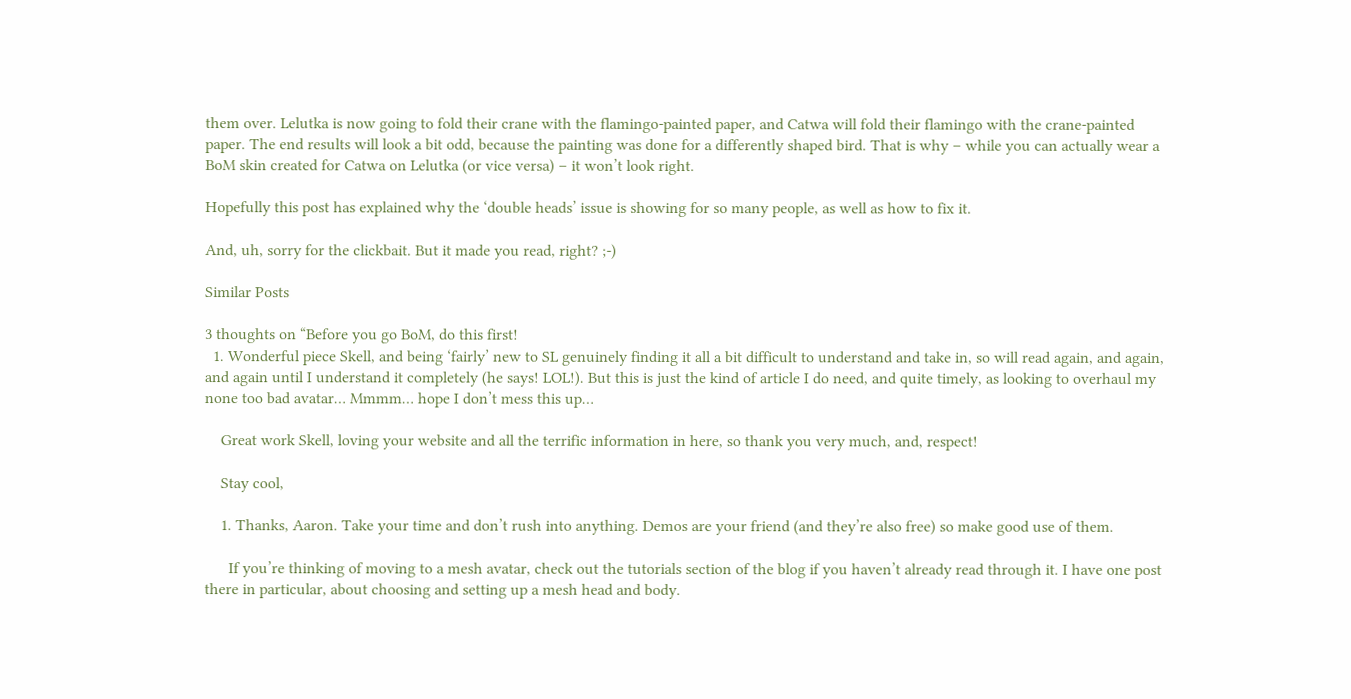them over. Lelutka is now going to fold their crane with the flamingo-painted paper, and Catwa will fold their flamingo with the crane-painted paper. The end results will look a bit odd, because the painting was done for a differently shaped bird. That is why – while you can actually wear a BoM skin created for Catwa on Lelutka (or vice versa) – it won’t look right.

Hopefully this post has explained why the ‘double heads’ issue is showing for so many people, as well as how to fix it.

And, uh, sorry for the clickbait. But it made you read, right? ;-)

Similar Posts

3 thoughts on “Before you go BoM, do this first!
  1. Wonderful piece Skell, and being ‘fairly’ new to SL genuinely finding it all a bit difficult to understand and take in, so will read again, and again, and again until I understand it completely (he says! LOL!). But this is just the kind of article I do need, and quite timely, as looking to overhaul my none too bad avatar… Mmmm… hope I don’t mess this up…

    Great work Skell, loving your website and all the terrific information in here, so thank you very much, and, respect!

    Stay cool,

    1. Thanks, Aaron. Take your time and don’t rush into anything. Demos are your friend (and they’re also free) so make good use of them.

      If you’re thinking of moving to a mesh avatar, check out the tutorials section of the blog if you haven’t already read through it. I have one post there in particular, about choosing and setting up a mesh head and body.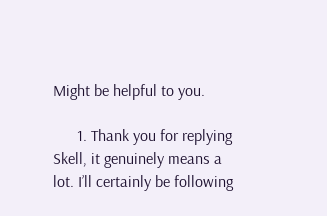Might be helpful to you.

      1. Thank you for replying Skell, it genuinely means a lot. I’ll certainly be following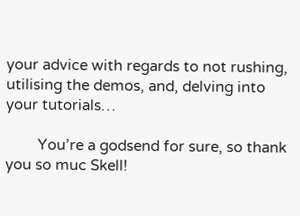your advice with regards to not rushing, utilising the demos, and, delving into your tutorials…

        You’re a godsend for sure, so thank you so muc Skell!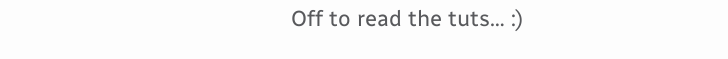Off to read the tuts… :)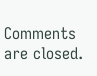Comments are closed.